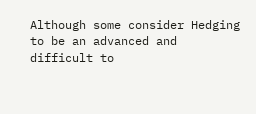Although some consider Hedging to be an advanced and difficult to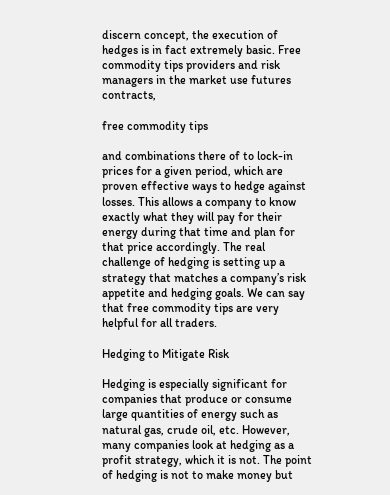discern concept, the execution of hedges is in fact extremely basic. Free commodity tips providers and risk managers in the market use futures contracts,

free commodity tips

and combinations there of to lock-in prices for a given period, which are proven effective ways to hedge against losses. This allows a company to know exactly what they will pay for their energy during that time and plan for that price accordingly. The real challenge of hedging is setting up a strategy that matches a company’s risk appetite and hedging goals. We can say that free commodity tips are very helpful for all traders.

Hedging to Mitigate Risk

Hedging is especially significant for companies that produce or consume large quantities of energy such as natural gas, crude oil, etc. However, many companies look at hedging as a profit strategy, which it is not. The point of hedging is not to make money but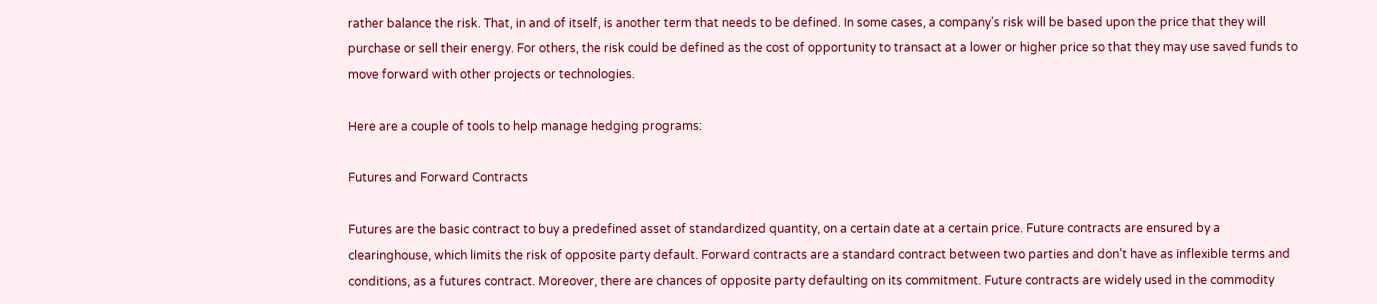rather balance the risk. That, in and of itself, is another term that needs to be defined. In some cases, a company’s risk will be based upon the price that they will purchase or sell their energy. For others, the risk could be defined as the cost of opportunity to transact at a lower or higher price so that they may use saved funds to move forward with other projects or technologies.

Here are a couple of tools to help manage hedging programs:

Futures and Forward Contracts

Futures are the basic contract to buy a predefined asset of standardized quantity, on a certain date at a certain price. Future contracts are ensured by a clearinghouse, which limits the risk of opposite party default. Forward contracts are a standard contract between two parties and don’t have as inflexible terms and conditions, as a futures contract. Moreover, there are chances of opposite party defaulting on its commitment. Future contracts are widely used in the commodity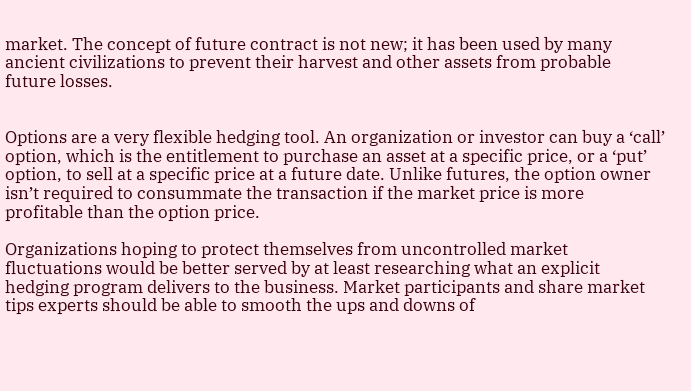market. The concept of future contract is not new; it has been used by many ancient civilizations to prevent their harvest and other assets from probable future losses.


Options are a very flexible hedging tool. An organization or investor can buy a ‘call’ option, which is the entitlement to purchase an asset at a specific price, or a ‘put’ option, to sell at a specific price at a future date. Unlike futures, the option owner isn’t required to consummate the transaction if the market price is more profitable than the option price.

Organizations hoping to protect themselves from uncontrolled market fluctuations would be better served by at least researching what an explicit hedging program delivers to the business. Market participants and share market tips experts should be able to smooth the ups and downs of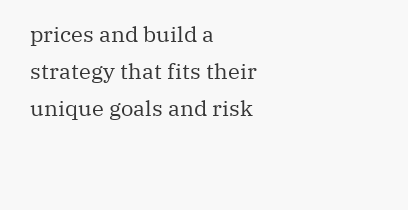prices and build a strategy that fits their unique goals and risk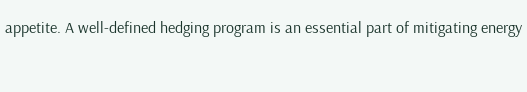appetite. A well-defined hedging program is an essential part of mitigating energy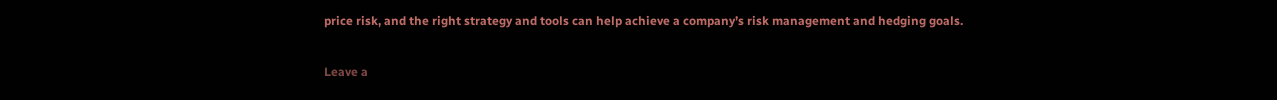price risk, and the right strategy and tools can help achieve a company’s risk management and hedging goals.

Leave a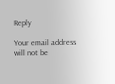Reply

Your email address will not be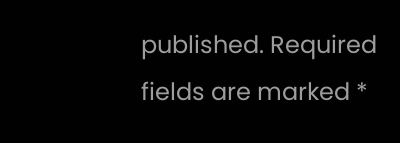published. Required fields are marked *